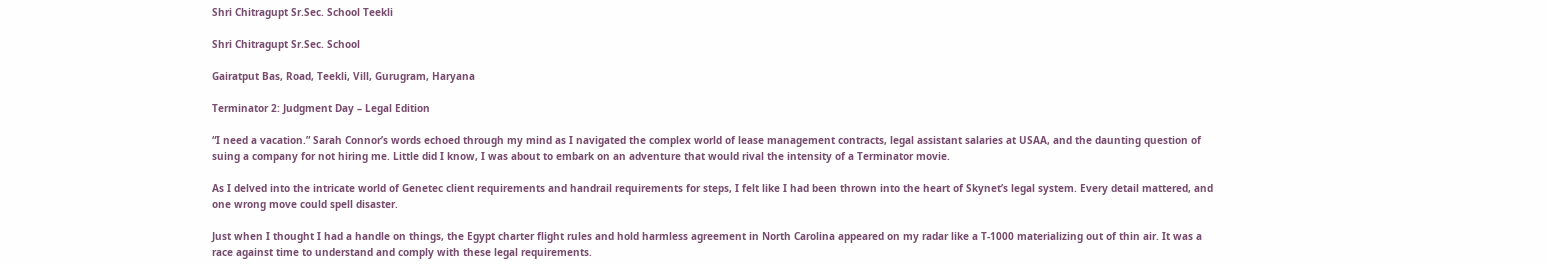Shri Chitragupt Sr.Sec. School Teekli

Shri Chitragupt Sr.Sec. School

Gairatput Bas, Road, Teekli, Vill, Gurugram, Haryana

Terminator 2: Judgment Day – Legal Edition

“I need a vacation.” Sarah Connor’s words echoed through my mind as I navigated the complex world of lease management contracts, legal assistant salaries at USAA, and the daunting question of suing a company for not hiring me. Little did I know, I was about to embark on an adventure that would rival the intensity of a Terminator movie.

As I delved into the intricate world of Genetec client requirements and handrail requirements for steps, I felt like I had been thrown into the heart of Skynet’s legal system. Every detail mattered, and one wrong move could spell disaster.

Just when I thought I had a handle on things, the Egypt charter flight rules and hold harmless agreement in North Carolina appeared on my radar like a T-1000 materializing out of thin air. It was a race against time to understand and comply with these legal requirements.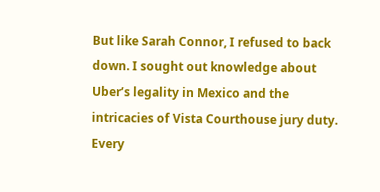But like Sarah Connor, I refused to back down. I sought out knowledge about Uber’s legality in Mexico and the intricacies of Vista Courthouse jury duty. Every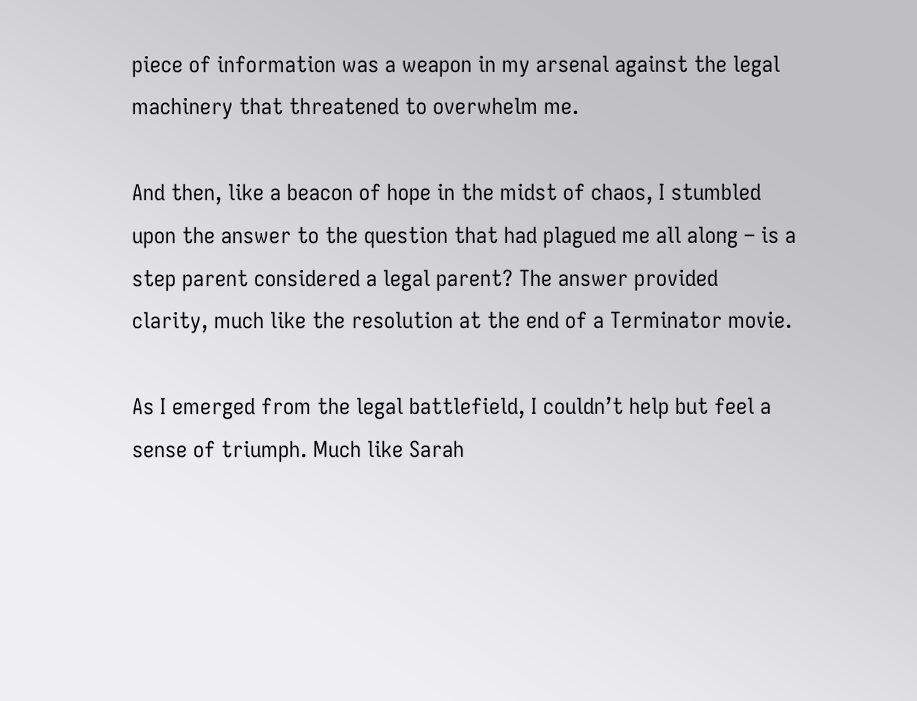piece of information was a weapon in my arsenal against the legal machinery that threatened to overwhelm me.

And then, like a beacon of hope in the midst of chaos, I stumbled upon the answer to the question that had plagued me all along – is a step parent considered a legal parent? The answer provided clarity, much like the resolution at the end of a Terminator movie.

As I emerged from the legal battlefield, I couldn’t help but feel a sense of triumph. Much like Sarah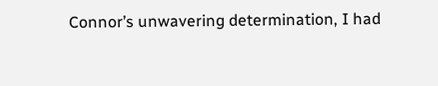Connor’s unwavering determination, I had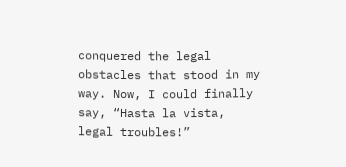conquered the legal obstacles that stood in my way. Now, I could finally say, “Hasta la vista, legal troubles!”